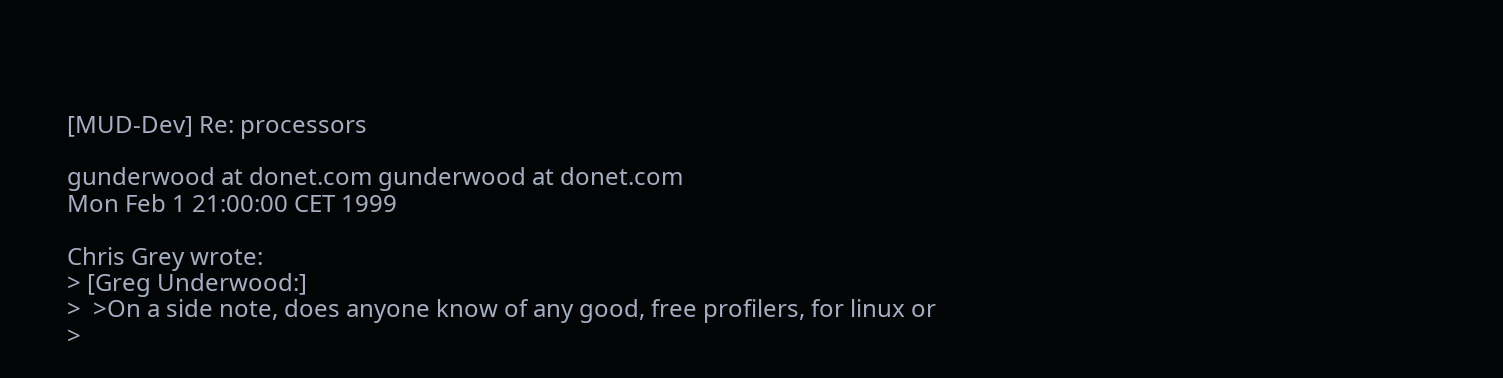[MUD-Dev] Re: processors

gunderwood at donet.com gunderwood at donet.com
Mon Feb 1 21:00:00 CET 1999

Chris Grey wrote:
> [Greg Underwood:]
>  >On a side note, does anyone know of any good, free profilers, for linux or
>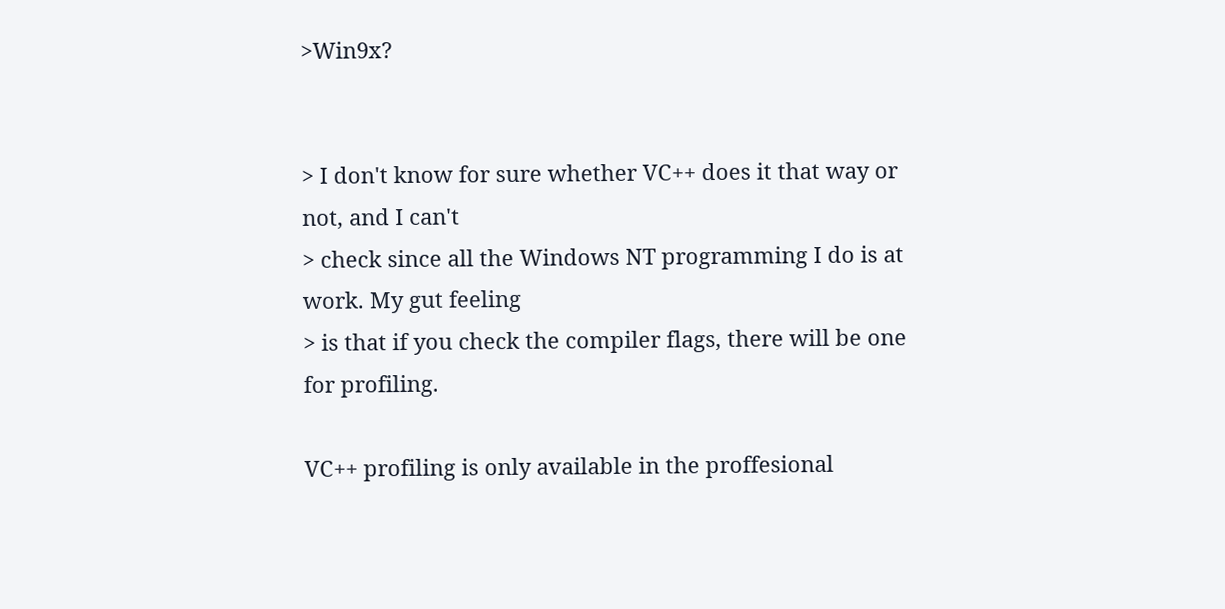>Win9x?


> I don't know for sure whether VC++ does it that way or not, and I can't
> check since all the Windows NT programming I do is at work. My gut feeling
> is that if you check the compiler flags, there will be one for profiling.

VC++ profiling is only available in the proffesional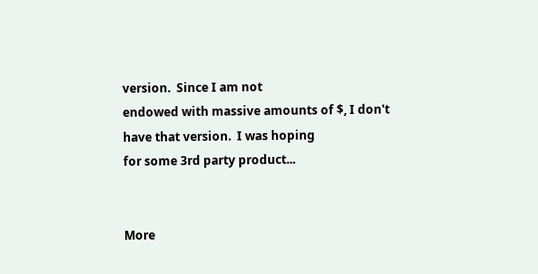version.  Since I am not
endowed with massive amounts of $, I don't have that version.  I was hoping
for some 3rd party product...


More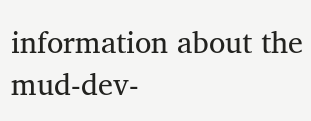information about the mud-dev-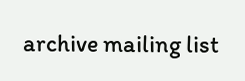archive mailing list